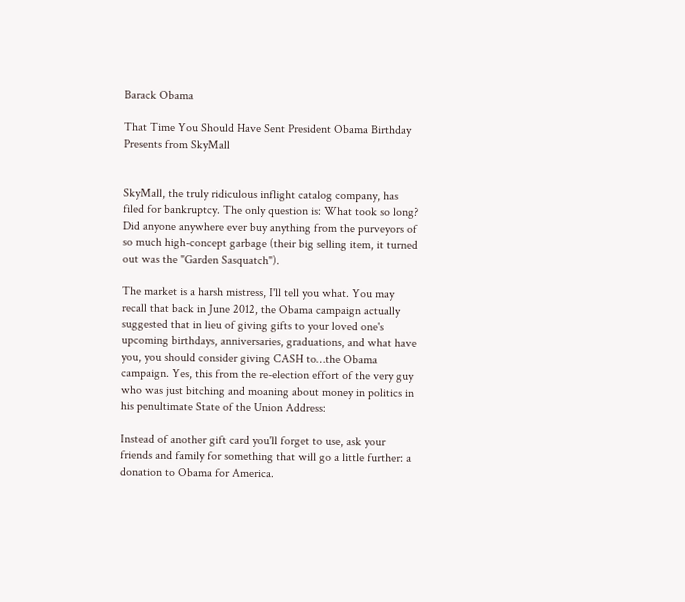Barack Obama

That Time You Should Have Sent President Obama Birthday Presents from SkyMall


SkyMall, the truly ridiculous inflight catalog company, has filed for bankruptcy. The only question is: What took so long? Did anyone anywhere ever buy anything from the purveyors of so much high-concept garbage (their big selling item, it turned out was the "Garden Sasquatch").

The market is a harsh mistress, I'll tell you what. You may recall that back in June 2012, the Obama campaign actually suggested that in lieu of giving gifts to your loved one's upcoming birthdays, anniversaries, graduations, and what have you, you should consider giving CASH to…the Obama campaign. Yes, this from the re-election effort of the very guy who was just bitching and moaning about money in politics in his penultimate State of the Union Address:

Instead of another gift card you'll forget to use, ask your friends and family for something that will go a little further: a donation to Obama for America.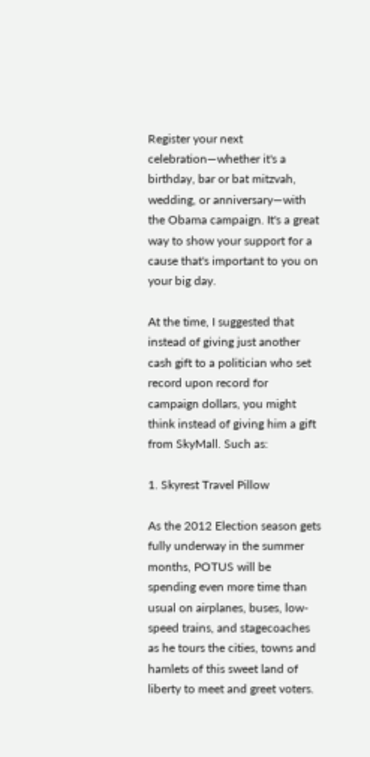Register your next celebration—whether it's a birthday, bar or bat mitzvah, wedding, or anniversary—with the Obama campaign. It's a great way to show your support for a cause that's important to you on your big day.

At the time, I suggested that instead of giving just another cash gift to a politician who set record upon record for campaign dollars, you might think instead of giving him a gift from SkyMall. Such as:

1. Skyrest Travel Pillow

As the 2012 Election season gets fully underway in the summer months, POTUS will be spending even more time than usual on airplanes, buses, low-speed trains, and stagecoaches as he tours the cities, towns and hamlets of this sweet land of liberty to meet and greet voters.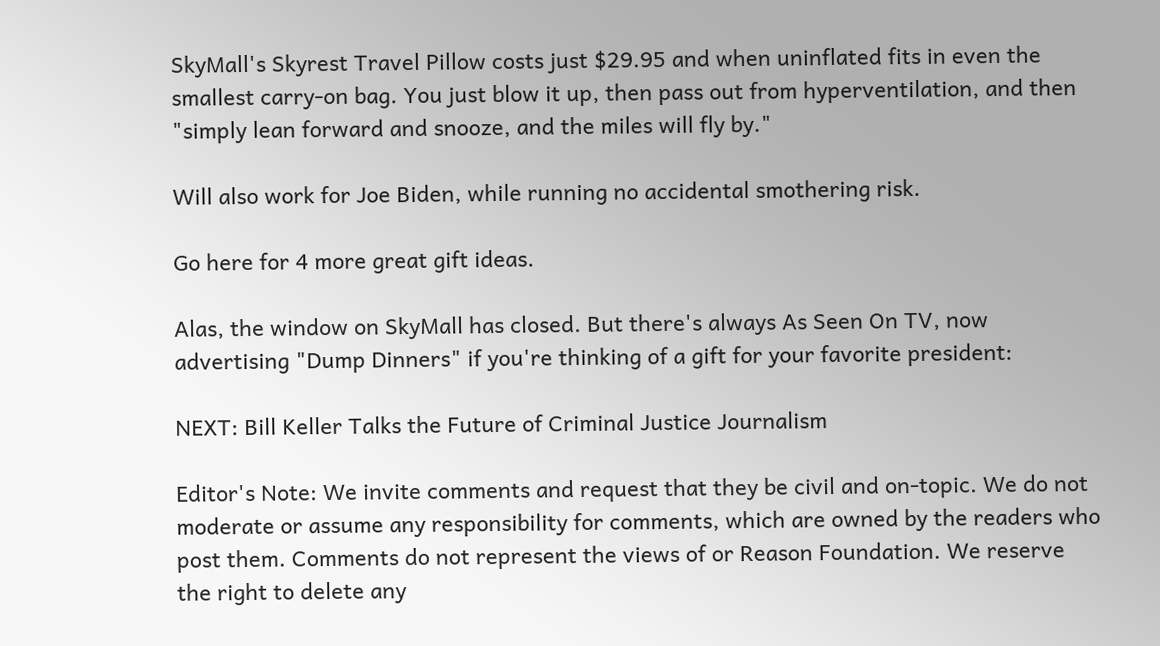SkyMall's Skyrest Travel Pillow costs just $29.95 and when uninflated fits in even the smallest carry-on bag. You just blow it up, then pass out from hyperventilation, and then "simply lean forward and snooze, and the miles will fly by."

Will also work for Joe Biden, while running no accidental smothering risk.

Go here for 4 more great gift ideas.

Alas, the window on SkyMall has closed. But there's always As Seen On TV, now advertising "Dump Dinners" if you're thinking of a gift for your favorite president:

NEXT: Bill Keller Talks the Future of Criminal Justice Journalism

Editor's Note: We invite comments and request that they be civil and on-topic. We do not moderate or assume any responsibility for comments, which are owned by the readers who post them. Comments do not represent the views of or Reason Foundation. We reserve the right to delete any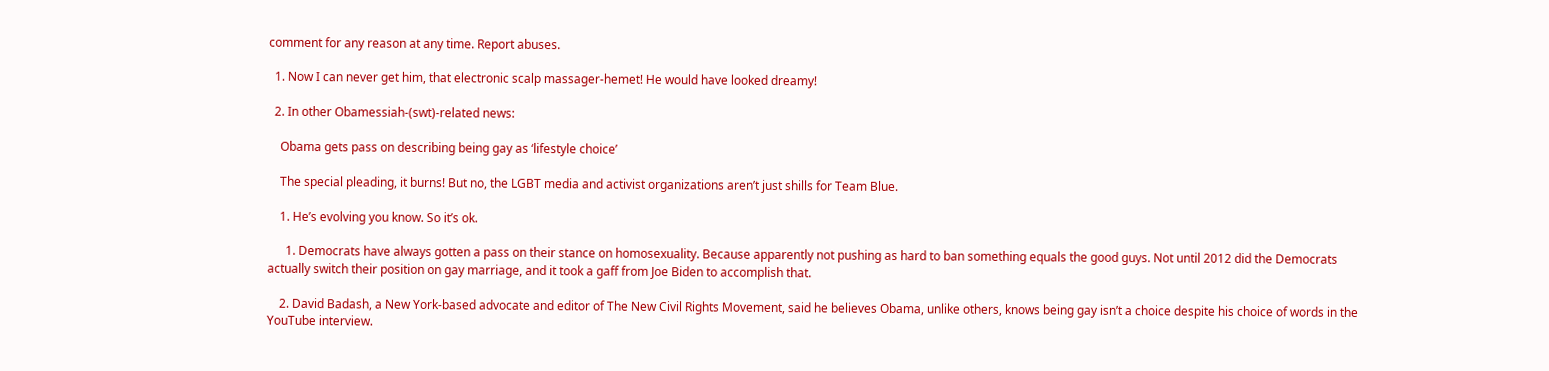comment for any reason at any time. Report abuses.

  1. Now I can never get him, that electronic scalp massager-hemet! He would have looked dreamy!

  2. In other Obamessiah-(swt)-related news:

    Obama gets pass on describing being gay as ‘lifestyle choice’

    The special pleading, it burns! But no, the LGBT media and activist organizations aren’t just shills for Team Blue.

    1. He’s evolving you know. So it’s ok.

      1. Democrats have always gotten a pass on their stance on homosexuality. Because apparently not pushing as hard to ban something equals the good guys. Not until 2012 did the Democrats actually switch their position on gay marriage, and it took a gaff from Joe Biden to accomplish that.

    2. David Badash, a New York-based advocate and editor of The New Civil Rights Movement, said he believes Obama, unlike others, knows being gay isn’t a choice despite his choice of words in the YouTube interview.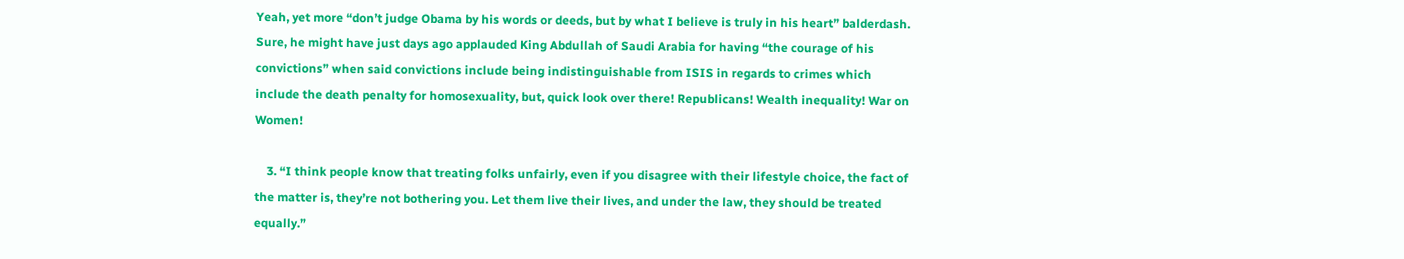Yeah, yet more “don’t judge Obama by his words or deeds, but by what I believe is truly in his heart” balderdash. Sure, he might have just days ago applauded King Abdullah of Saudi Arabia for having “the courage of his convictions” when said convictions include being indistinguishable from ISIS in regards to crimes which include the death penalty for homosexuality, but, quick look over there! Republicans! Wealth inequality! War on Women!

    3. “I think people know that treating folks unfairly, even if you disagree with their lifestyle choice, the fact of the matter is, they’re not bothering you. Let them live their lives, and under the law, they should be treated equally.”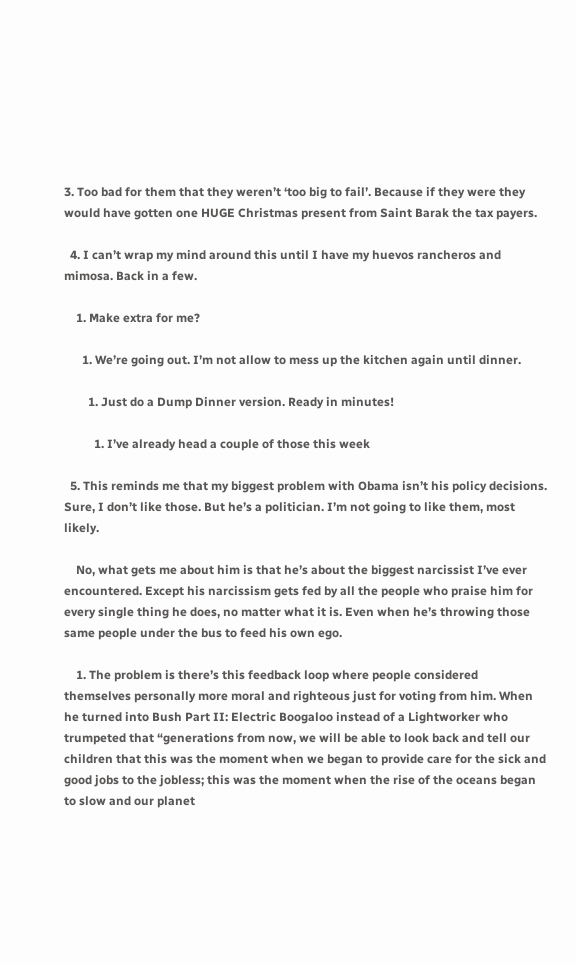3. Too bad for them that they weren’t ‘too big to fail’. Because if they were they would have gotten one HUGE Christmas present from Saint Barak the tax payers.

  4. I can’t wrap my mind around this until I have my huevos rancheros and mimosa. Back in a few.

    1. Make extra for me?

      1. We’re going out. I’m not allow to mess up the kitchen again until dinner.

        1. Just do a Dump Dinner version. Ready in minutes!

          1. I’ve already head a couple of those this week

  5. This reminds me that my biggest problem with Obama isn’t his policy decisions. Sure, I don’t like those. But he’s a politician. I’m not going to like them, most likely.

    No, what gets me about him is that he’s about the biggest narcissist I’ve ever encountered. Except his narcissism gets fed by all the people who praise him for every single thing he does, no matter what it is. Even when he’s throwing those same people under the bus to feed his own ego.

    1. The problem is there’s this feedback loop where people considered themselves personally more moral and righteous just for voting from him. When he turned into Bush Part II: Electric Boogaloo instead of a Lightworker who trumpeted that “generations from now, we will be able to look back and tell our children that this was the moment when we began to provide care for the sick and good jobs to the jobless; this was the moment when the rise of the oceans began to slow and our planet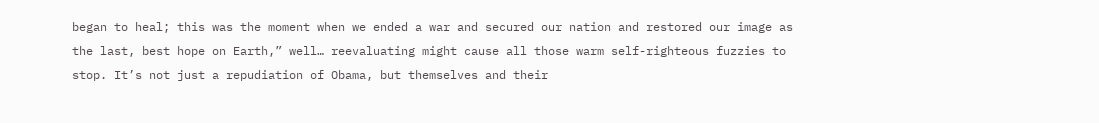began to heal; this was the moment when we ended a war and secured our nation and restored our image as the last, best hope on Earth,” well… reevaluating might cause all those warm self-righteous fuzzies to stop. It’s not just a repudiation of Obama, but themselves and their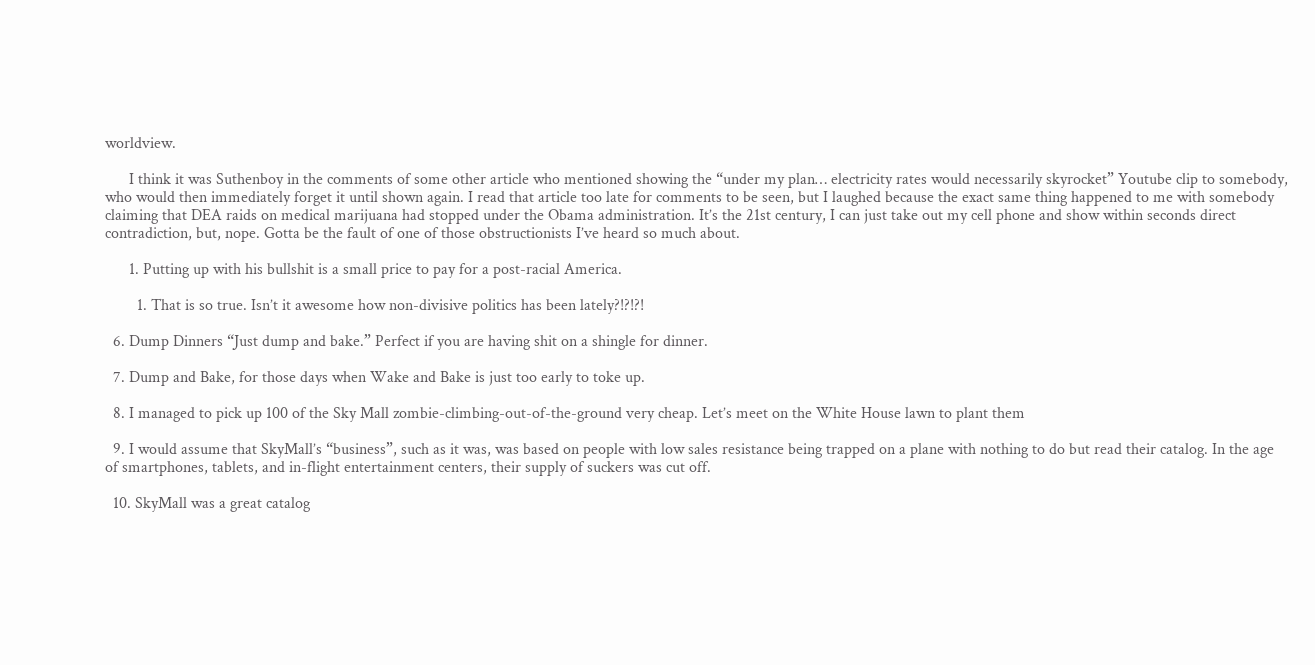worldview.

      I think it was Suthenboy in the comments of some other article who mentioned showing the “under my plan… electricity rates would necessarily skyrocket” Youtube clip to somebody, who would then immediately forget it until shown again. I read that article too late for comments to be seen, but I laughed because the exact same thing happened to me with somebody claiming that DEA raids on medical marijuana had stopped under the Obama administration. It’s the 21st century, I can just take out my cell phone and show within seconds direct contradiction, but, nope. Gotta be the fault of one of those obstructionists I’ve heard so much about.

      1. Putting up with his bullshit is a small price to pay for a post-racial America.

        1. That is so true. Isn’t it awesome how non-divisive politics has been lately?!?!?!

  6. Dump Dinners “Just dump and bake.” Perfect if you are having shit on a shingle for dinner.

  7. Dump and Bake, for those days when Wake and Bake is just too early to toke up.

  8. I managed to pick up 100 of the Sky Mall zombie-climbing-out-of-the-ground very cheap. Let’s meet on the White House lawn to plant them

  9. I would assume that SkyMall’s “business”, such as it was, was based on people with low sales resistance being trapped on a plane with nothing to do but read their catalog. In the age of smartphones, tablets, and in-flight entertainment centers, their supply of suckers was cut off.

  10. SkyMall was a great catalog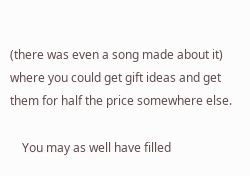(there was even a song made about it) where you could get gift ideas and get them for half the price somewhere else.

    You may as well have filled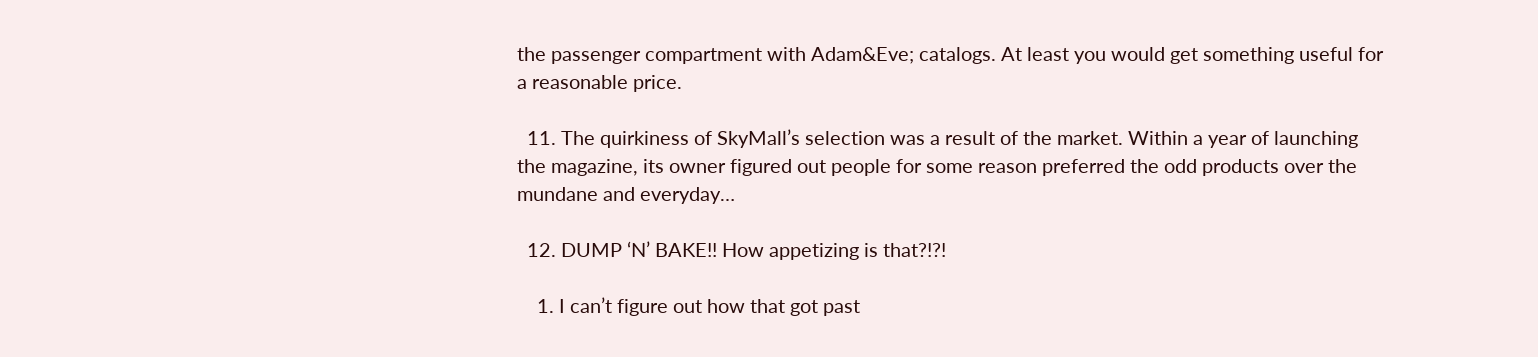the passenger compartment with Adam&Eve; catalogs. At least you would get something useful for a reasonable price.

  11. The quirkiness of SkyMall’s selection was a result of the market. Within a year of launching the magazine, its owner figured out people for some reason preferred the odd products over the mundane and everyday…

  12. DUMP ‘N’ BAKE!! How appetizing is that?!?!

    1. I can’t figure out how that got past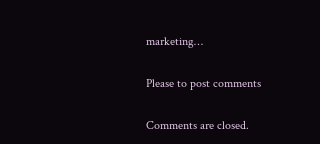marketing…

Please to post comments

Comments are closed.